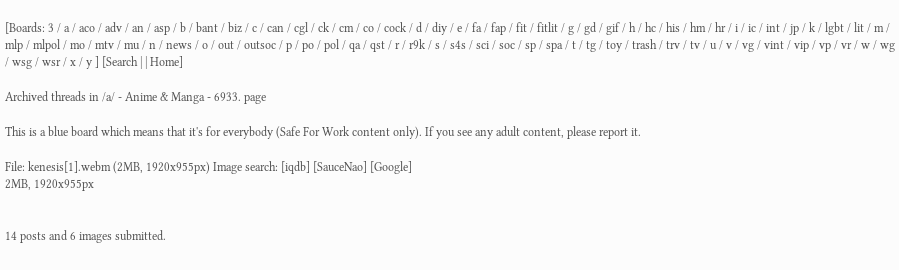[Boards: 3 / a / aco / adv / an / asp / b / bant / biz / c / can / cgl / ck / cm / co / cock / d / diy / e / fa / fap / fit / fitlit / g / gd / gif / h / hc / his / hm / hr / i / ic / int / jp / k / lgbt / lit / m / mlp / mlpol / mo / mtv / mu / n / news / o / out / outsoc / p / po / pol / qa / qst / r / r9k / s / s4s / sci / soc / sp / spa / t / tg / toy / trash / trv / tv / u / v / vg / vint / vip / vp / vr / w / wg / wsg / wsr / x / y ] [Search | | Home]

Archived threads in /a/ - Anime & Manga - 6933. page

This is a blue board which means that it's for everybody (Safe For Work content only). If you see any adult content, please report it.

File: kenesis[1].webm (2MB, 1920x955px) Image search: [iqdb] [SauceNao] [Google]
2MB, 1920x955px


14 posts and 6 images submitted.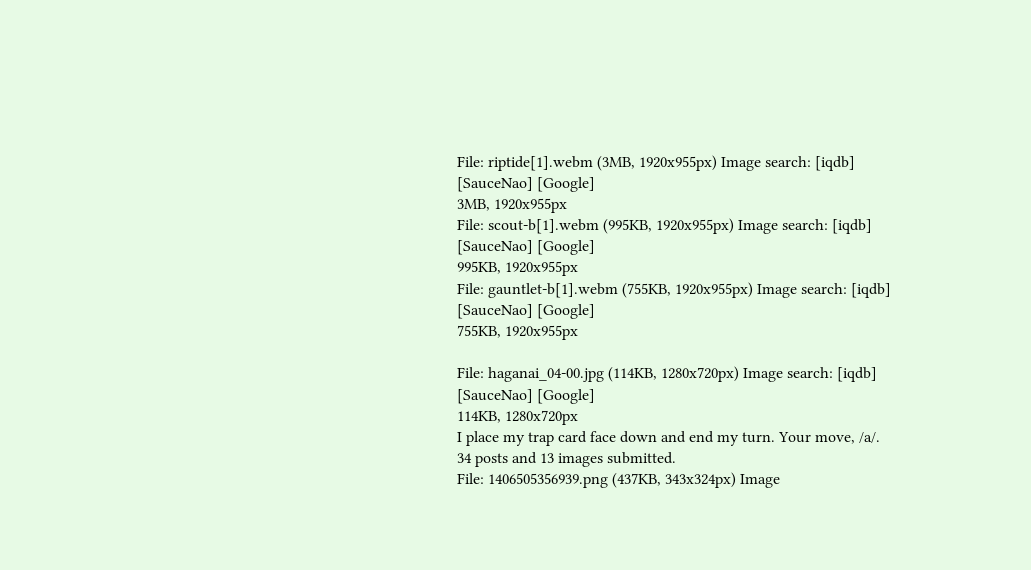File: riptide[1].webm (3MB, 1920x955px) Image search: [iqdb] [SauceNao] [Google]
3MB, 1920x955px
File: scout-b[1].webm (995KB, 1920x955px) Image search: [iqdb] [SauceNao] [Google]
995KB, 1920x955px
File: gauntlet-b[1].webm (755KB, 1920x955px) Image search: [iqdb] [SauceNao] [Google]
755KB, 1920x955px

File: haganai_04-00.jpg (114KB, 1280x720px) Image search: [iqdb] [SauceNao] [Google]
114KB, 1280x720px
I place my trap card face down and end my turn. Your move, /a/.
34 posts and 13 images submitted.
File: 1406505356939.png (437KB, 343x324px) Image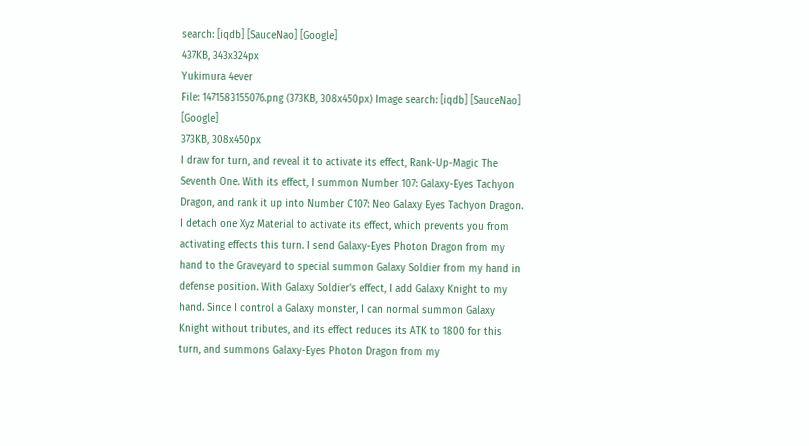search: [iqdb] [SauceNao] [Google]
437KB, 343x324px
Yukimura 4ever
File: 1471583155076.png (373KB, 308x450px) Image search: [iqdb] [SauceNao] [Google]
373KB, 308x450px
I draw for turn, and reveal it to activate its effect, Rank-Up-Magic The Seventh One. With its effect, I summon Number 107: Galaxy-Eyes Tachyon Dragon, and rank it up into Number C107: Neo Galaxy Eyes Tachyon Dragon. I detach one Xyz Material to activate its effect, which prevents you from activating effects this turn. I send Galaxy-Eyes Photon Dragon from my hand to the Graveyard to special summon Galaxy Soldier from my hand in defense position. With Galaxy Soldier's effect, I add Galaxy Knight to my hand. Since I control a Galaxy monster, I can normal summon Galaxy Knight without tributes, and its effect reduces its ATK to 1800 for this turn, and summons Galaxy-Eyes Photon Dragon from my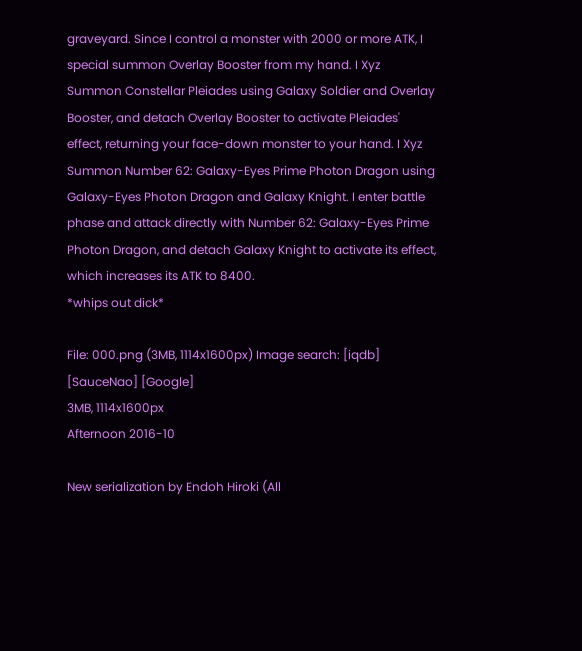graveyard. Since I control a monster with 2000 or more ATK, I special summon Overlay Booster from my hand. I Xyz Summon Constellar Pleiades using Galaxy Soldier and Overlay Booster, and detach Overlay Booster to activate Pleiades' effect, returning your face-down monster to your hand. I Xyz Summon Number 62: Galaxy-Eyes Prime Photon Dragon using Galaxy-Eyes Photon Dragon and Galaxy Knight. I enter battle phase and attack directly with Number 62: Galaxy-Eyes Prime Photon Dragon, and detach Galaxy Knight to activate its effect, which increases its ATK to 8400.
*whips out dick*

File: 000.png (3MB, 1114x1600px) Image search: [iqdb] [SauceNao] [Google]
3MB, 1114x1600px
Afternoon 2016-10

New serialization by Endoh Hiroki (All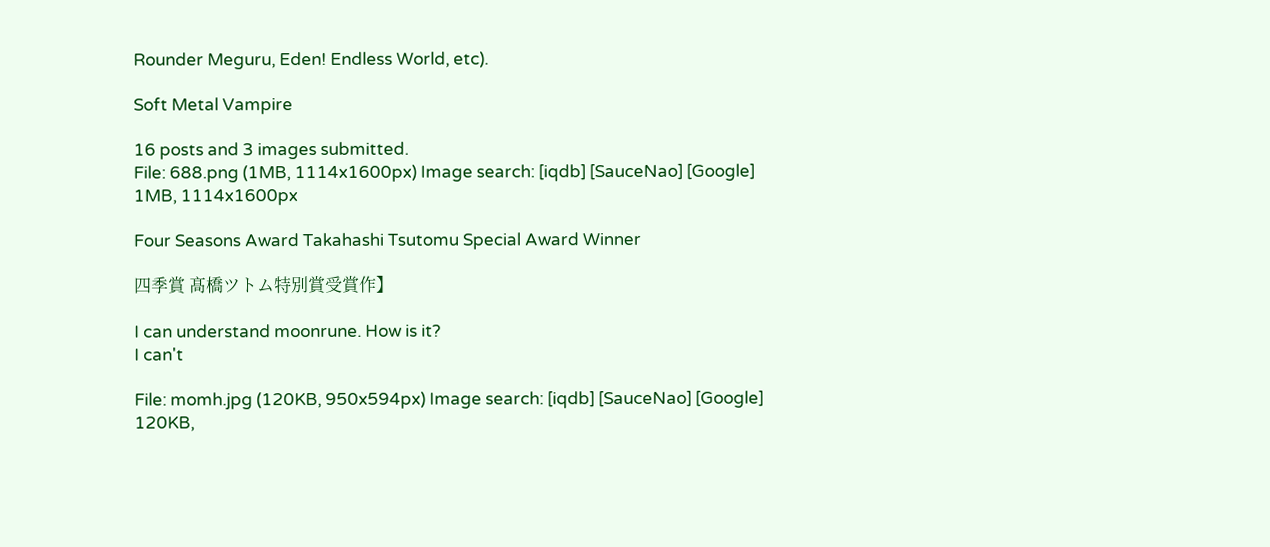Rounder Meguru, Eden! Endless World, etc).

Soft Metal Vampire

16 posts and 3 images submitted.
File: 688.png (1MB, 1114x1600px) Image search: [iqdb] [SauceNao] [Google]
1MB, 1114x1600px

Four Seasons Award Takahashi Tsutomu Special Award Winner

四季賞 髙橋ツトム特別賞受賞作】

I can understand moonrune. How is it?
I can't

File: momh.jpg (120KB, 950x594px) Image search: [iqdb] [SauceNao] [Google]
120KB,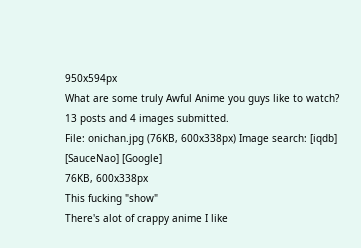950x594px
What are some truly Awful Anime you guys like to watch?
13 posts and 4 images submitted.
File: onichan.jpg (76KB, 600x338px) Image search: [iqdb] [SauceNao] [Google]
76KB, 600x338px
This fucking "show"
There's alot of crappy anime I like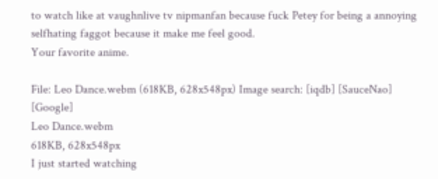to watch like at vaughnlive tv nipmanfan because fuck Petey for being a annoying selfhating faggot because it make me feel good.
Your favorite anime.

File: Leo Dance.webm (618KB, 628x548px) Image search: [iqdb] [SauceNao] [Google]
Leo Dance.webm
618KB, 628x548px
I just started watching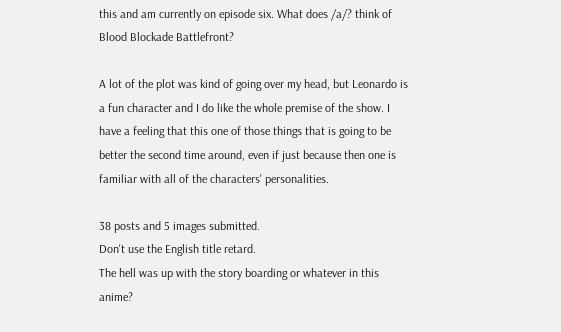this and am currently on episode six. What does /a/? think of Blood Blockade Battlefront?

A lot of the plot was kind of going over my head, but Leonardo is a fun character and I do like the whole premise of the show. I have a feeling that this one of those things that is going to be better the second time around, even if just because then one is familiar with all of the characters' personalities.

38 posts and 5 images submitted.
Don't use the English title retard.
The hell was up with the story boarding or whatever in this anime?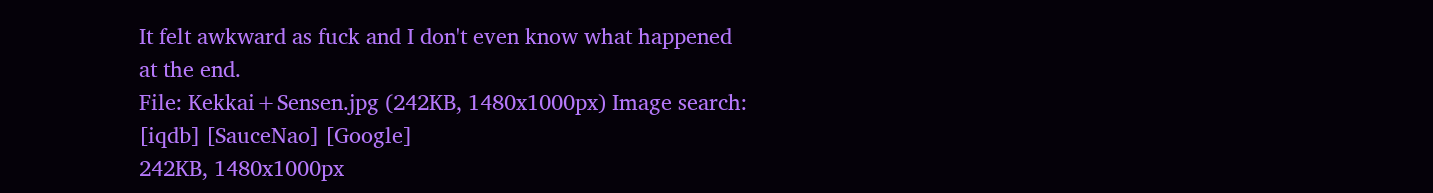It felt awkward as fuck and I don't even know what happened at the end.
File: Kekkai+Sensen.jpg (242KB, 1480x1000px) Image search: [iqdb] [SauceNao] [Google]
242KB, 1480x1000px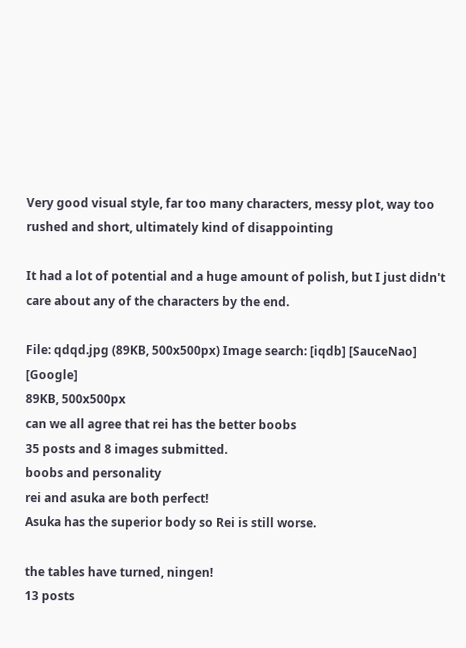Very good visual style, far too many characters, messy plot, way too rushed and short, ultimately kind of disappointing

It had a lot of potential and a huge amount of polish, but I just didn't care about any of the characters by the end.

File: qdqd.jpg (89KB, 500x500px) Image search: [iqdb] [SauceNao] [Google]
89KB, 500x500px
can we all agree that rei has the better boobs
35 posts and 8 images submitted.
boobs and personality
rei and asuka are both perfect!
Asuka has the superior body so Rei is still worse.

the tables have turned, ningen!
13 posts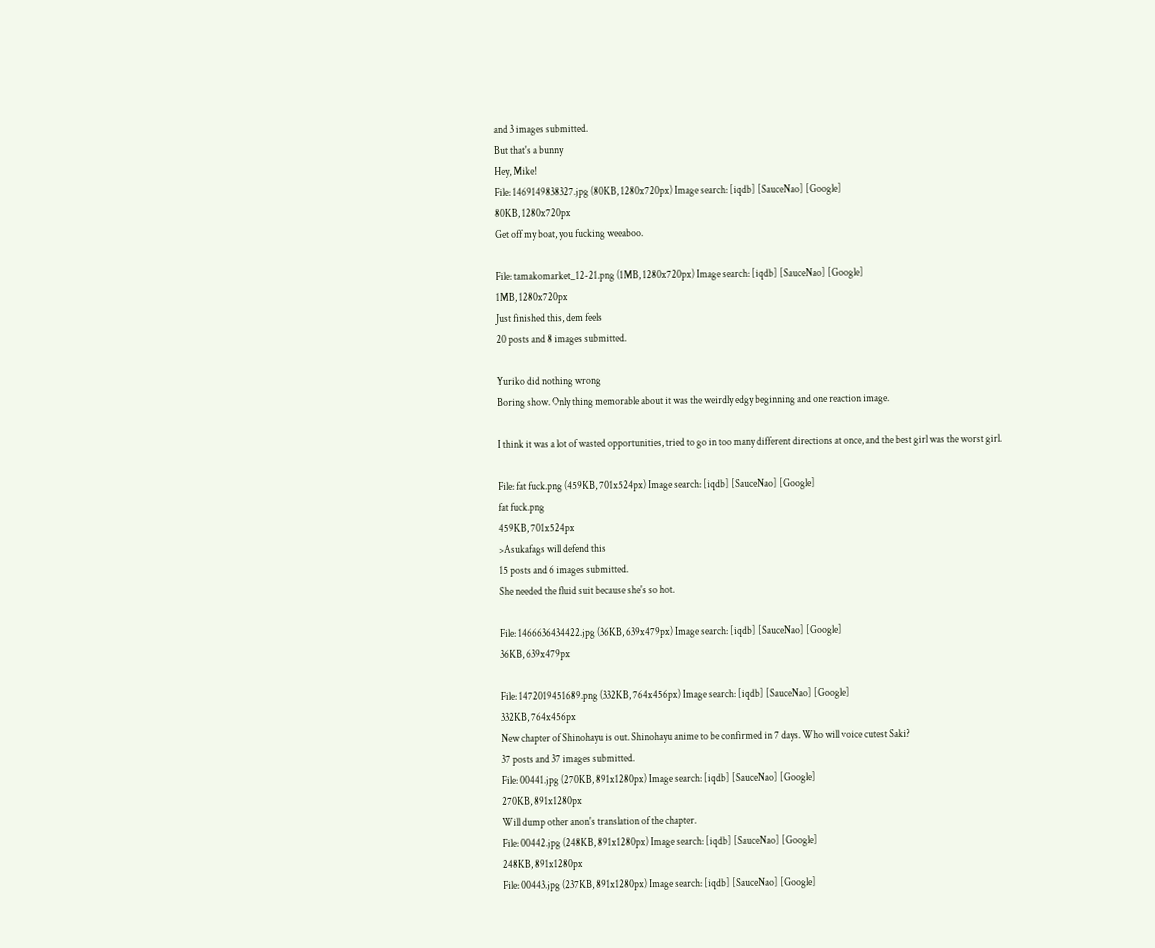and 3 images submitted.
But that's a bunny
Hey, Mike!
File: 1469149838327.jpg (80KB, 1280x720px) Image search: [iqdb] [SauceNao] [Google]
80KB, 1280x720px
Get off my boat, you fucking weeaboo.

File: tamakomarket_12-21.png (1MB, 1280x720px) Image search: [iqdb] [SauceNao] [Google]
1MB, 1280x720px
Just finished this, dem feels
20 posts and 8 images submitted.

Yuriko did nothing wrong
Boring show. Only thing memorable about it was the weirdly edgy beginning and one reaction image.

I think it was a lot of wasted opportunities, tried to go in too many different directions at once, and the best girl was the worst girl.

File: fat fuck.png (459KB, 701x524px) Image search: [iqdb] [SauceNao] [Google]
fat fuck.png
459KB, 701x524px
>Asukafags will defend this
15 posts and 6 images submitted.
She needed the fluid suit because she's so hot.

File: 1466636434422.jpg (36KB, 639x479px) Image search: [iqdb] [SauceNao] [Google]
36KB, 639x479px

File: 1472019451689.png (332KB, 764x456px) Image search: [iqdb] [SauceNao] [Google]
332KB, 764x456px
New chapter of Shinohayu is out. Shinohayu anime to be confirmed in 7 days. Who will voice cutest Saki?
37 posts and 37 images submitted.
File: 00441.jpg (270KB, 891x1280px) Image search: [iqdb] [SauceNao] [Google]
270KB, 891x1280px
Will dump other anon's translation of the chapter.
File: 00442.jpg (248KB, 891x1280px) Image search: [iqdb] [SauceNao] [Google]
248KB, 891x1280px
File: 00443.jpg (237KB, 891x1280px) Image search: [iqdb] [SauceNao] [Google]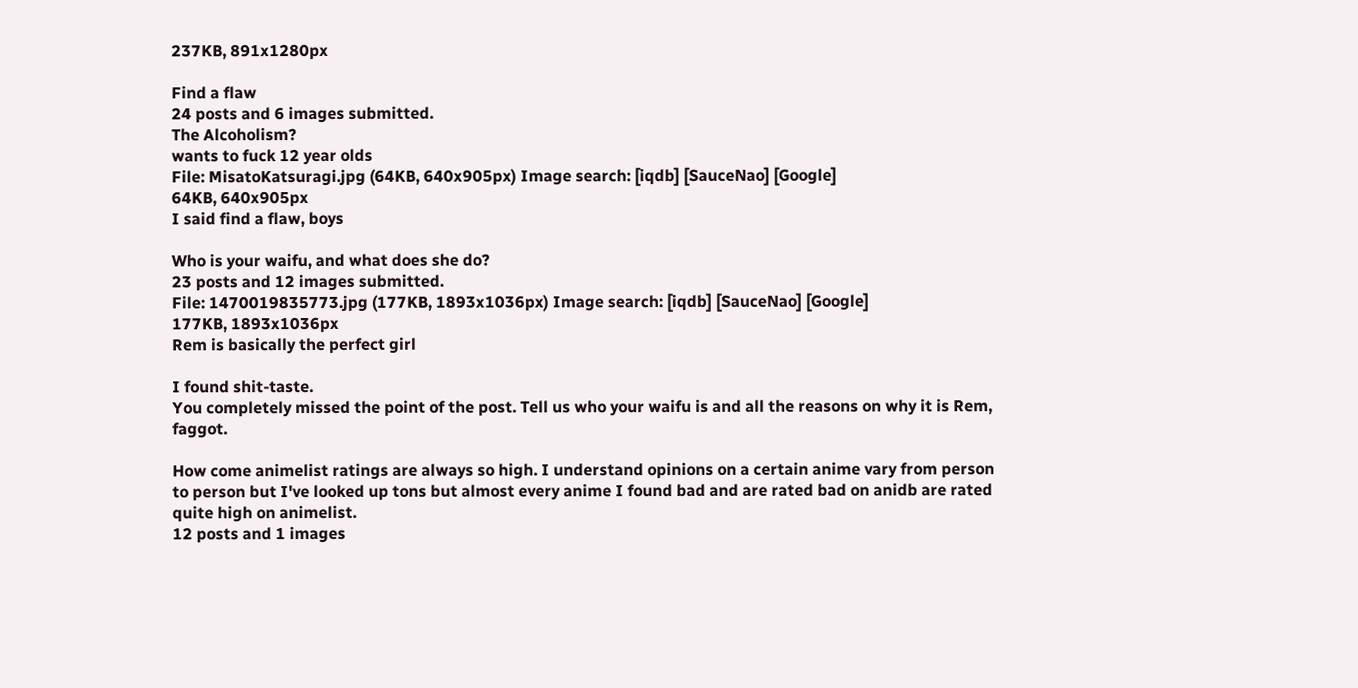237KB, 891x1280px

Find a flaw
24 posts and 6 images submitted.
The Alcoholism?
wants to fuck 12 year olds
File: MisatoKatsuragi.jpg (64KB, 640x905px) Image search: [iqdb] [SauceNao] [Google]
64KB, 640x905px
I said find a flaw, boys

Who is your waifu, and what does she do?
23 posts and 12 images submitted.
File: 1470019835773.jpg (177KB, 1893x1036px) Image search: [iqdb] [SauceNao] [Google]
177KB, 1893x1036px
Rem is basically the perfect girl

I found shit-taste.
You completely missed the point of the post. Tell us who your waifu is and all the reasons on why it is Rem, faggot.

How come animelist ratings are always so high. I understand opinions on a certain anime vary from person to person but I've looked up tons but almost every anime I found bad and are rated bad on anidb are rated quite high on animelist.
12 posts and 1 images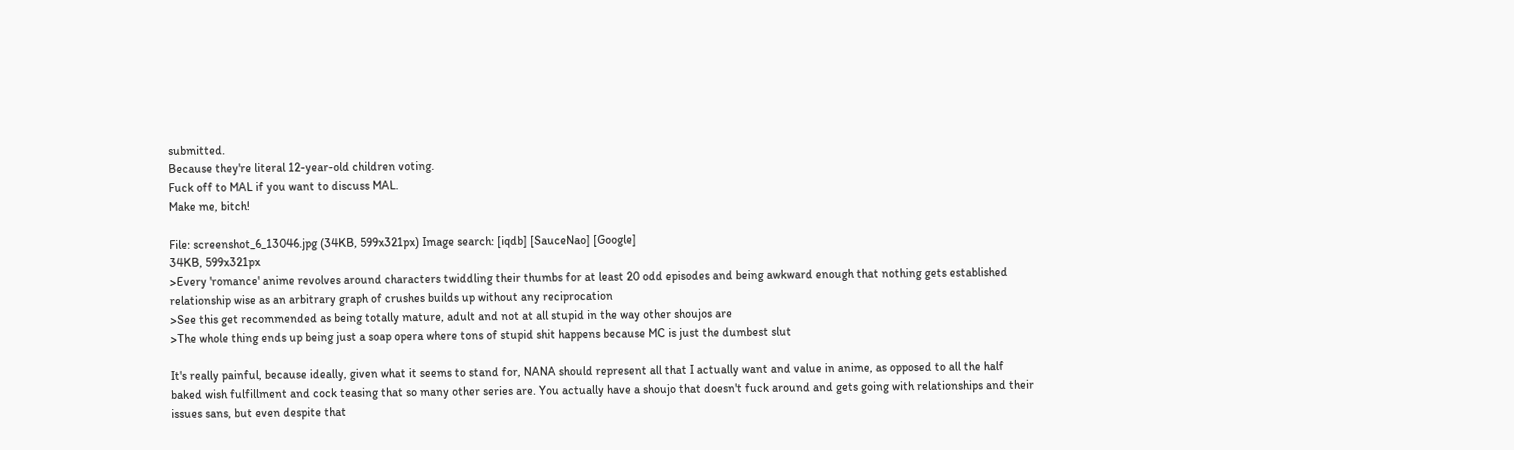submitted.
Because they're literal 12-year-old children voting.
Fuck off to MAL if you want to discuss MAL.
Make me, bitch!

File: screenshot_6_13046.jpg (34KB, 599x321px) Image search: [iqdb] [SauceNao] [Google]
34KB, 599x321px
>Every 'romance' anime revolves around characters twiddling their thumbs for at least 20 odd episodes and being awkward enough that nothing gets established relationship wise as an arbitrary graph of crushes builds up without any reciprocation
>See this get recommended as being totally mature, adult and not at all stupid in the way other shoujos are
>The whole thing ends up being just a soap opera where tons of stupid shit happens because MC is just the dumbest slut

It's really painful, because ideally, given what it seems to stand for, NANA should represent all that I actually want and value in anime, as opposed to all the half baked wish fulfillment and cock teasing that so many other series are. You actually have a shoujo that doesn't fuck around and gets going with relationships and their issues sans, but even despite that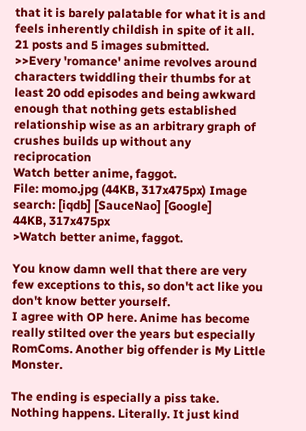that it is barely palatable for what it is and feels inherently childish in spite of it all.
21 posts and 5 images submitted.
>>Every 'romance' anime revolves around characters twiddling their thumbs for at least 20 odd episodes and being awkward enough that nothing gets established relationship wise as an arbitrary graph of crushes builds up without any reciprocation
Watch better anime, faggot.
File: momo.jpg (44KB, 317x475px) Image search: [iqdb] [SauceNao] [Google]
44KB, 317x475px
>Watch better anime, faggot.

You know damn well that there are very few exceptions to this, so don't act like you don't know better yourself.
I agree with OP here. Anime has become really stilted over the years but especially RomComs. Another big offender is My Little Monster.

The ending is especially a piss take. Nothing happens. Literally. It just kind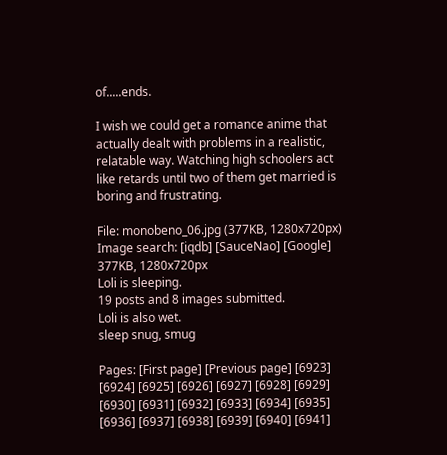of.....ends.

I wish we could get a romance anime that actually dealt with problems in a realistic, relatable way. Watching high schoolers act like retards until two of them get married is boring and frustrating.

File: monobeno_06.jpg (377KB, 1280x720px) Image search: [iqdb] [SauceNao] [Google]
377KB, 1280x720px
Loli is sleeping.
19 posts and 8 images submitted.
Loli is also wet.
sleep snug, smug

Pages: [First page] [Previous page] [6923] [6924] [6925] [6926] [6927] [6928] [6929] [6930] [6931] [6932] [6933] [6934] [6935] [6936] [6937] [6938] [6939] [6940] [6941]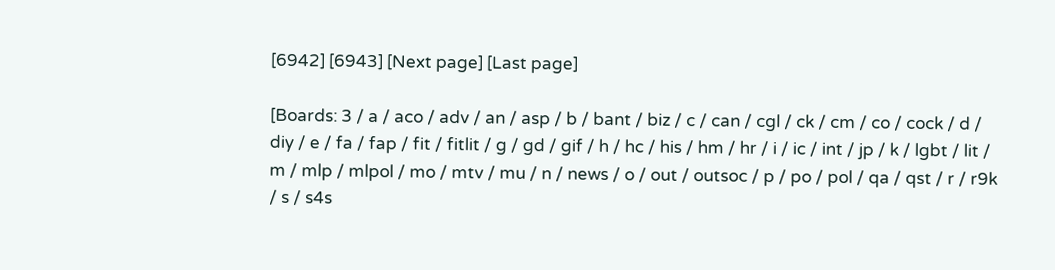[6942] [6943] [Next page] [Last page]

[Boards: 3 / a / aco / adv / an / asp / b / bant / biz / c / can / cgl / ck / cm / co / cock / d / diy / e / fa / fap / fit / fitlit / g / gd / gif / h / hc / his / hm / hr / i / ic / int / jp / k / lgbt / lit / m / mlp / mlpol / mo / mtv / mu / n / news / o / out / outsoc / p / po / pol / qa / qst / r / r9k / s / s4s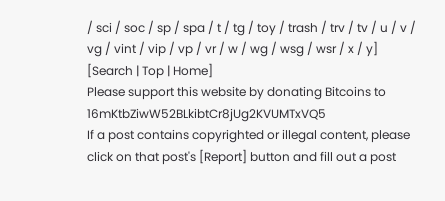/ sci / soc / sp / spa / t / tg / toy / trash / trv / tv / u / v / vg / vint / vip / vp / vr / w / wg / wsg / wsr / x / y] [Search | Top | Home]
Please support this website by donating Bitcoins to 16mKtbZiwW52BLkibtCr8jUg2KVUMTxVQ5
If a post contains copyrighted or illegal content, please click on that post's [Report] button and fill out a post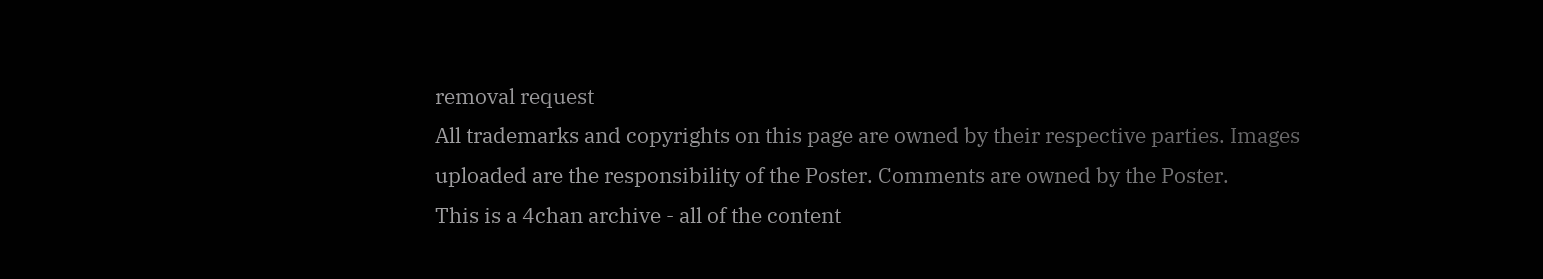removal request
All trademarks and copyrights on this page are owned by their respective parties. Images uploaded are the responsibility of the Poster. Comments are owned by the Poster.
This is a 4chan archive - all of the content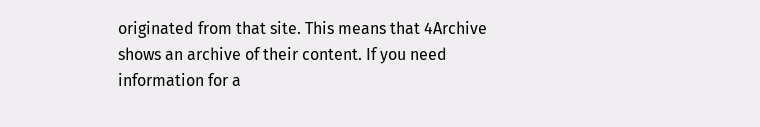originated from that site. This means that 4Archive shows an archive of their content. If you need information for a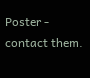Poster - contact them.